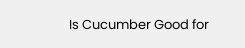Is Cucumber Good for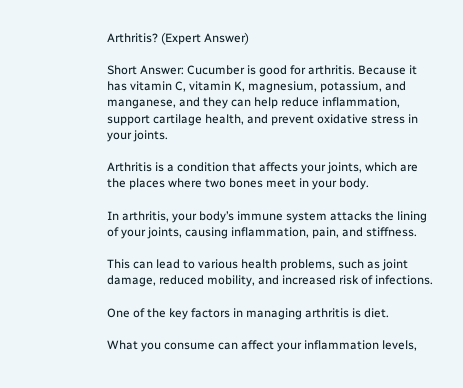Arthritis? (Expert Answer)

Short Answer: Cucumber is good for arthritis. Because it has vitamin C, vitamin K, magnesium, potassium, and manganese, and they can help reduce inflammation, support cartilage health, and prevent oxidative stress in your joints.

Arthritis is a condition that affects your joints, which are the places where two bones meet in your body.

In arthritis, your body’s immune system attacks the lining of your joints, causing inflammation, pain, and stiffness.

This can lead to various health problems, such as joint damage, reduced mobility, and increased risk of infections.

One of the key factors in managing arthritis is diet.

What you consume can affect your inflammation levels,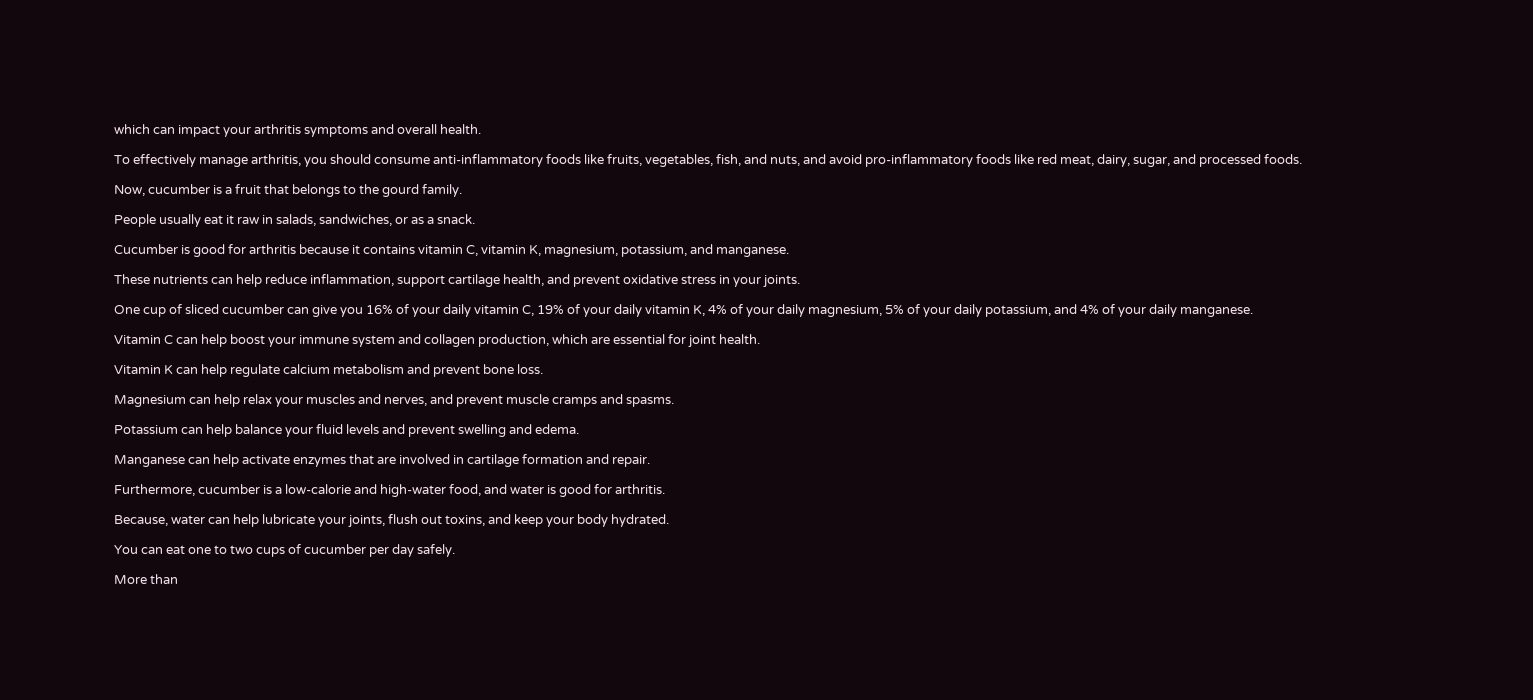which can impact your arthritis symptoms and overall health.

To effectively manage arthritis, you should consume anti-inflammatory foods like fruits, vegetables, fish, and nuts, and avoid pro-inflammatory foods like red meat, dairy, sugar, and processed foods.

Now, cucumber is a fruit that belongs to the gourd family.

People usually eat it raw in salads, sandwiches, or as a snack.

Cucumber is good for arthritis because it contains vitamin C, vitamin K, magnesium, potassium, and manganese.

These nutrients can help reduce inflammation, support cartilage health, and prevent oxidative stress in your joints.

One cup of sliced cucumber can give you 16% of your daily vitamin C, 19% of your daily vitamin K, 4% of your daily magnesium, 5% of your daily potassium, and 4% of your daily manganese.

Vitamin C can help boost your immune system and collagen production, which are essential for joint health.

Vitamin K can help regulate calcium metabolism and prevent bone loss.

Magnesium can help relax your muscles and nerves, and prevent muscle cramps and spasms.

Potassium can help balance your fluid levels and prevent swelling and edema.

Manganese can help activate enzymes that are involved in cartilage formation and repair.

Furthermore, cucumber is a low-calorie and high-water food, and water is good for arthritis.

Because, water can help lubricate your joints, flush out toxins, and keep your body hydrated.

You can eat one to two cups of cucumber per day safely.

More than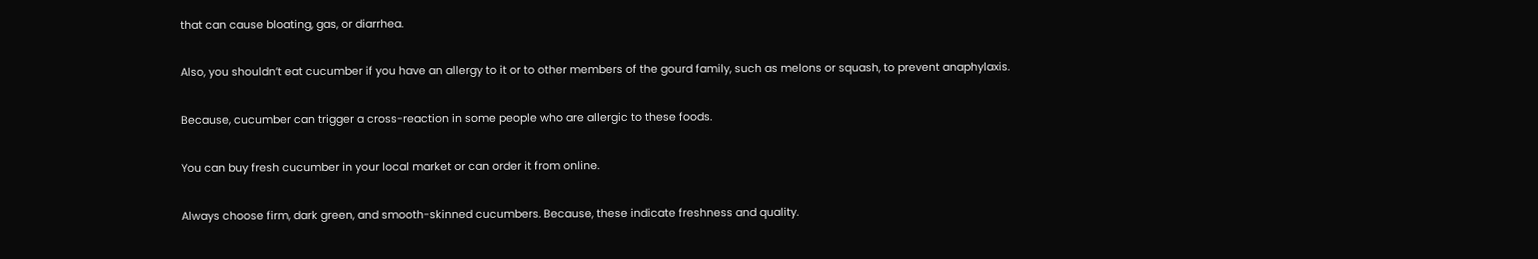that can cause bloating, gas, or diarrhea.

Also, you shouldn’t eat cucumber if you have an allergy to it or to other members of the gourd family, such as melons or squash, to prevent anaphylaxis.

Because, cucumber can trigger a cross-reaction in some people who are allergic to these foods.

You can buy fresh cucumber in your local market or can order it from online.

Always choose firm, dark green, and smooth-skinned cucumbers. Because, these indicate freshness and quality.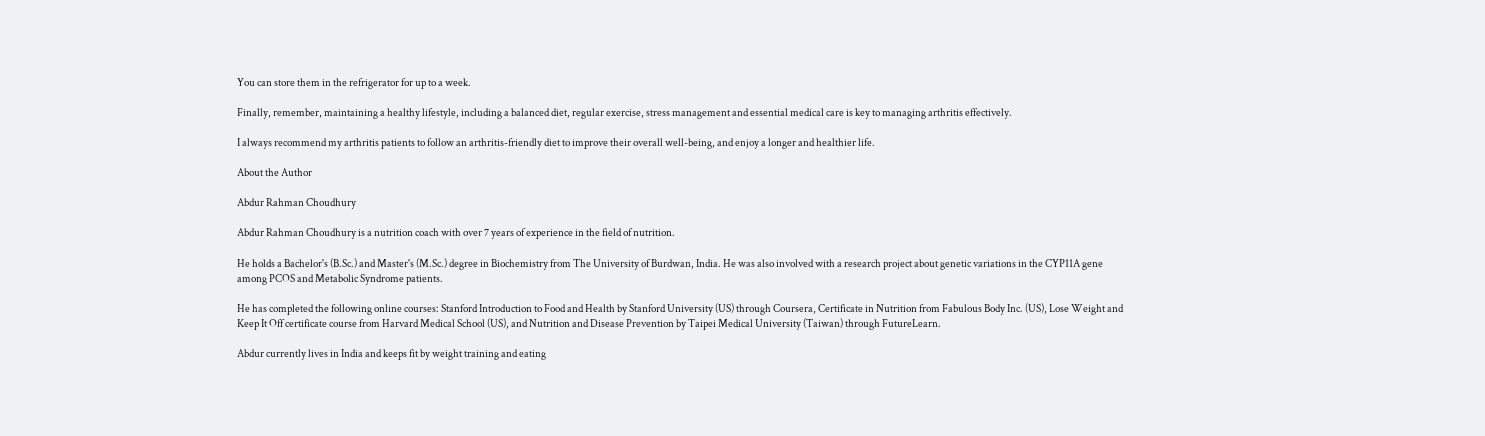You can store them in the refrigerator for up to a week.

Finally, remember, maintaining a healthy lifestyle, including a balanced diet, regular exercise, stress management and essential medical care is key to managing arthritis effectively.

I always recommend my arthritis patients to follow an arthritis-friendly diet to improve their overall well-being, and enjoy a longer and healthier life.

About the Author

Abdur Rahman Choudhury

Abdur Rahman Choudhury is a nutrition coach with over 7 years of experience in the field of nutrition.

He holds a Bachelor's (B.Sc.) and Master's (M.Sc.) degree in Biochemistry from The University of Burdwan, India. He was also involved with a research project about genetic variations in the CYP11A gene among PCOS and Metabolic Syndrome patients.

He has completed the following online courses: Stanford Introduction to Food and Health by Stanford University (US) through Coursera, Certificate in Nutrition from Fabulous Body Inc. (US), Lose Weight and Keep It Off certificate course from Harvard Medical School (US), and Nutrition and Disease Prevention by Taipei Medical University (Taiwan) through FutureLearn.

Abdur currently lives in India and keeps fit by weight training and eating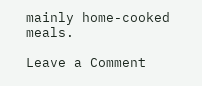mainly home-cooked meals.

Leave a Comment